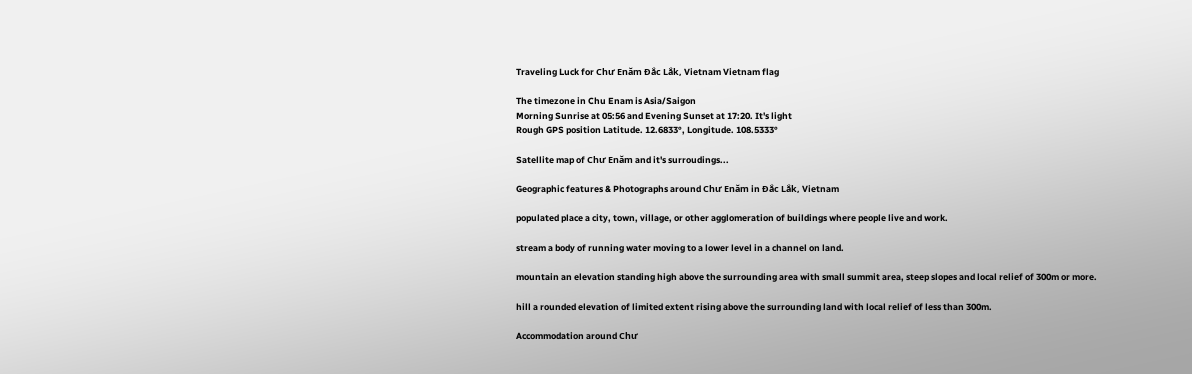Traveling Luck for Chư Enăm Ðắc Lắk, Vietnam Vietnam flag

The timezone in Chu Enam is Asia/Saigon
Morning Sunrise at 05:56 and Evening Sunset at 17:20. It's light
Rough GPS position Latitude. 12.6833°, Longitude. 108.5333°

Satellite map of Chư Enăm and it's surroudings...

Geographic features & Photographs around Chư Enăm in Ðắc Lắk, Vietnam

populated place a city, town, village, or other agglomeration of buildings where people live and work.

stream a body of running water moving to a lower level in a channel on land.

mountain an elevation standing high above the surrounding area with small summit area, steep slopes and local relief of 300m or more.

hill a rounded elevation of limited extent rising above the surrounding land with local relief of less than 300m.

Accommodation around Chư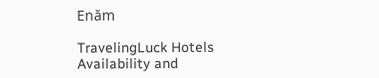Enăm

TravelingLuck Hotels
Availability and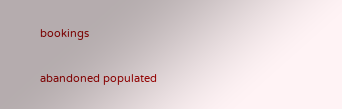bookings

abandoned populated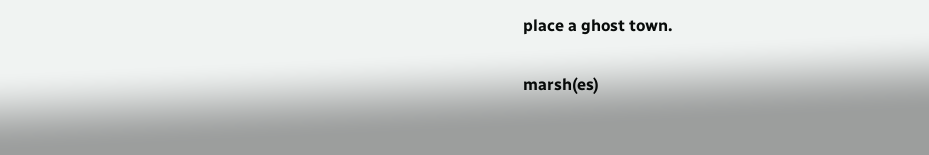place a ghost town.

marsh(es)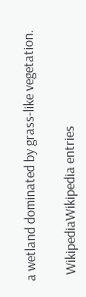a wetland dominated by grass-like vegetation.

  WikipediaWikipedia entries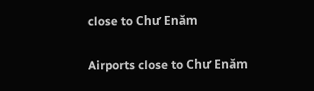close to Chư Enăm

Airports close to Chư Enăm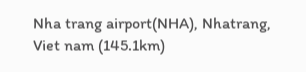Nha trang airport(NHA), Nhatrang, Viet nam (145.1km)